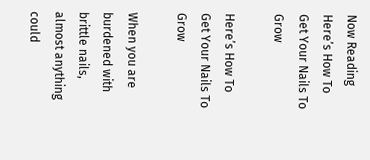Now Reading
Here’s How To Get Your Nails To Grow

Here’s How To Get Your Nails To Grow

When you are burdened with brittle nails, almost anything could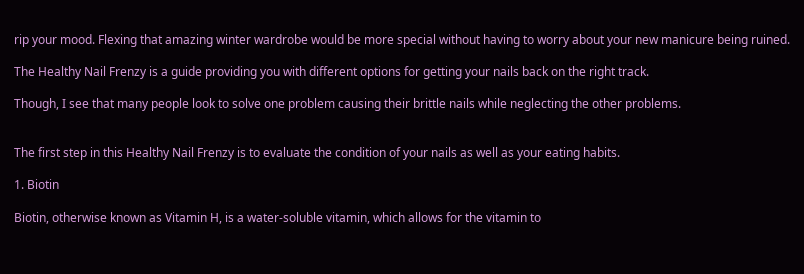rip your mood. Flexing that amazing winter wardrobe would be more special without having to worry about your new manicure being ruined.

The Healthy Nail Frenzy is a guide providing you with different options for getting your nails back on the right track.

Though, I see that many people look to solve one problem causing their brittle nails while neglecting the other problems.


The first step in this Healthy Nail Frenzy is to evaluate the condition of your nails as well as your eating habits.

1. Biotin

Biotin, otherwise known as Vitamin H, is a water-soluble vitamin, which allows for the vitamin to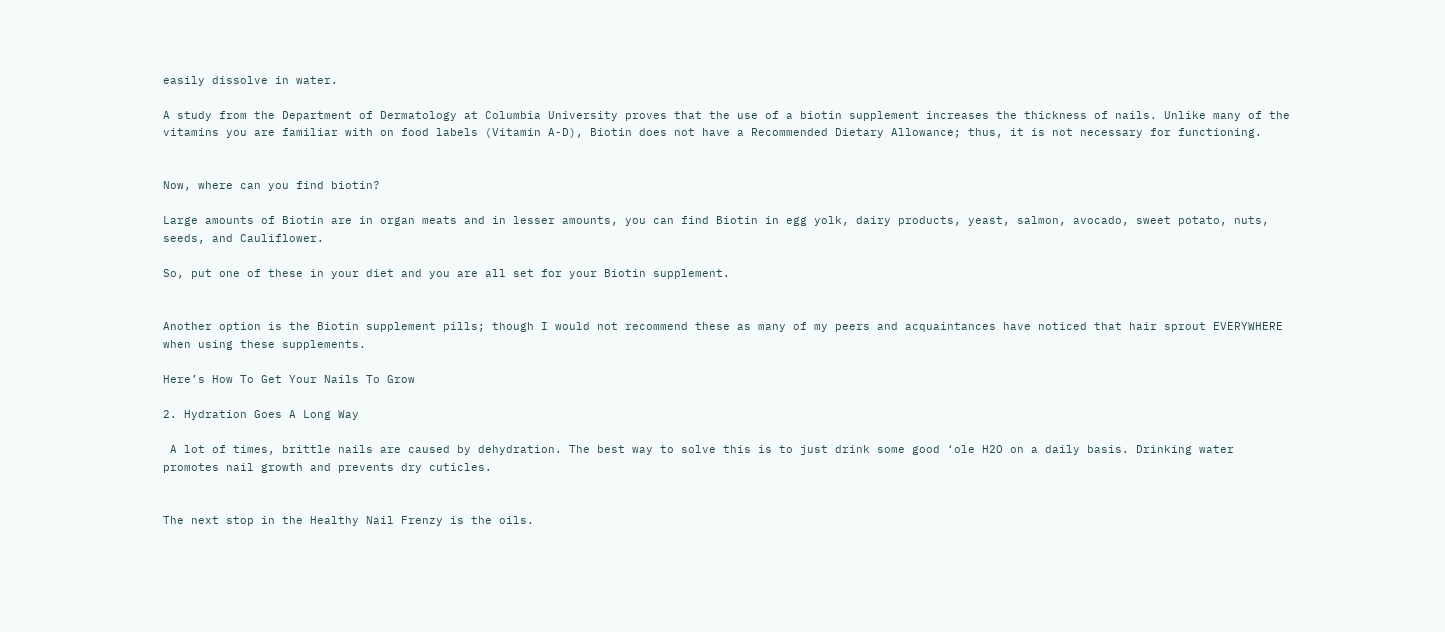easily dissolve in water.

A study from the Department of Dermatology at Columbia University proves that the use of a biotin supplement increases the thickness of nails. Unlike many of the vitamins you are familiar with on food labels (Vitamin A-D), Biotin does not have a Recommended Dietary Allowance; thus, it is not necessary for functioning.


Now, where can you find biotin?

Large amounts of Biotin are in organ meats and in lesser amounts, you can find Biotin in egg yolk, dairy products, yeast, salmon, avocado, sweet potato, nuts, seeds, and Cauliflower.

So, put one of these in your diet and you are all set for your Biotin supplement.


Another option is the Biotin supplement pills; though I would not recommend these as many of my peers and acquaintances have noticed that hair sprout EVERYWHERE when using these supplements.

Here’s How To Get Your Nails To Grow

2. Hydration Goes A Long Way

 A lot of times, brittle nails are caused by dehydration. The best way to solve this is to just drink some good ‘ole H2O on a daily basis. Drinking water promotes nail growth and prevents dry cuticles.


The next stop in the Healthy Nail Frenzy is the oils.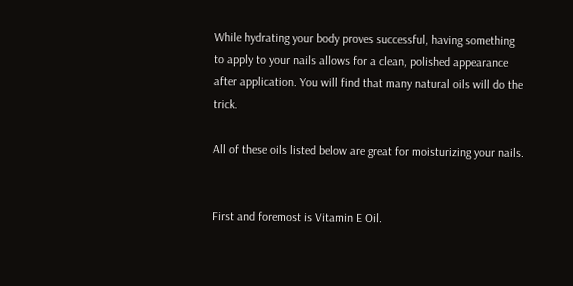While hydrating your body proves successful, having something to apply to your nails allows for a clean, polished appearance after application. You will find that many natural oils will do the trick.

All of these oils listed below are great for moisturizing your nails.


First and foremost is Vitamin E Oil.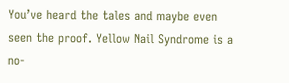You’ve heard the tales and maybe even seen the proof. Yellow Nail Syndrome is a no-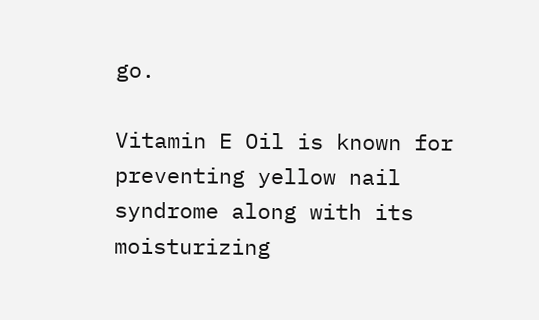go.

Vitamin E Oil is known for preventing yellow nail syndrome along with its moisturizing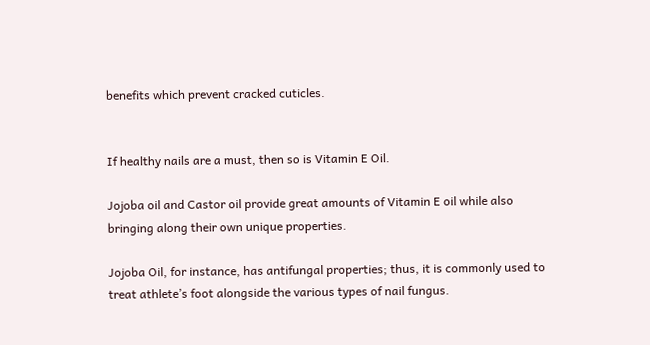benefits which prevent cracked cuticles.


If healthy nails are a must, then so is Vitamin E Oil.

Jojoba oil and Castor oil provide great amounts of Vitamin E oil while also bringing along their own unique properties.

Jojoba Oil, for instance, has antifungal properties; thus, it is commonly used to treat athlete’s foot alongside the various types of nail fungus.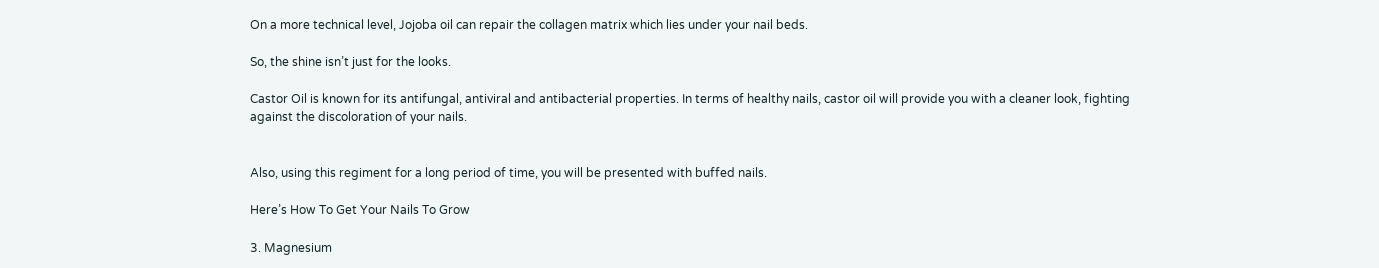On a more technical level, Jojoba oil can repair the collagen matrix which lies under your nail beds.

So, the shine isn’t just for the looks.

Castor Oil is known for its antifungal, antiviral and antibacterial properties. In terms of healthy nails, castor oil will provide you with a cleaner look, fighting against the discoloration of your nails.


Also, using this regiment for a long period of time, you will be presented with buffed nails.

Here’s How To Get Your Nails To Grow

3. Magnesium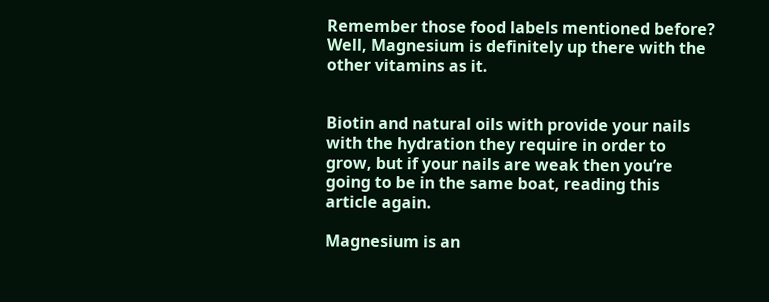Remember those food labels mentioned before? Well, Magnesium is definitely up there with the other vitamins as it.


Biotin and natural oils with provide your nails with the hydration they require in order to grow, but if your nails are weak then you’re going to be in the same boat, reading this article again.

Magnesium is an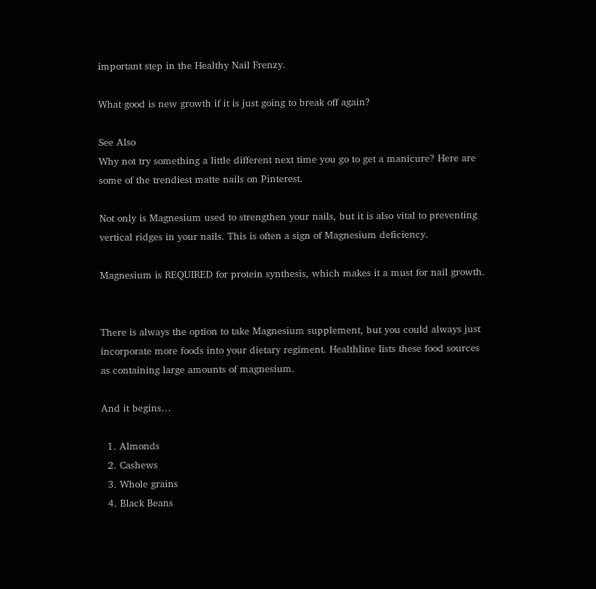important step in the Healthy Nail Frenzy.

What good is new growth if it is just going to break off again?

See Also
Why not try something a little different next time you go to get a manicure? Here are some of the trendiest matte nails on Pinterest.

Not only is Magnesium used to strengthen your nails, but it is also vital to preventing vertical ridges in your nails. This is often a sign of Magnesium deficiency.

Magnesium is REQUIRED for protein synthesis, which makes it a must for nail growth.


There is always the option to take Magnesium supplement, but you could always just incorporate more foods into your dietary regiment. Healthline lists these food sources as containing large amounts of magnesium.

And it begins…

  1. Almonds
  2. Cashews
  3. Whole grains
  4. Black Beans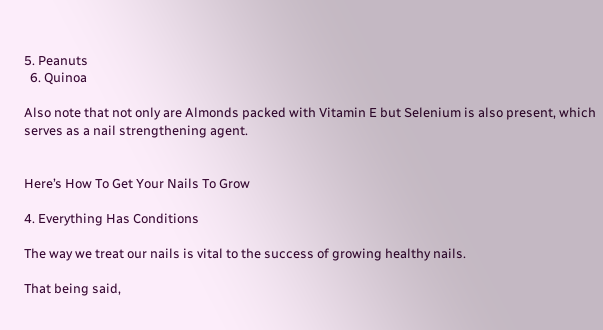5. Peanuts
  6. Quinoa

Also note that not only are Almonds packed with Vitamin E but Selenium is also present, which serves as a nail strengthening agent.


Here’s How To Get Your Nails To Grow

4. Everything Has Conditions

The way we treat our nails is vital to the success of growing healthy nails.

That being said,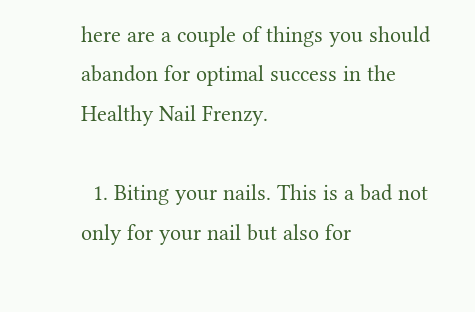here are a couple of things you should abandon for optimal success in the Healthy Nail Frenzy.

  1. Biting your nails. This is a bad not only for your nail but also for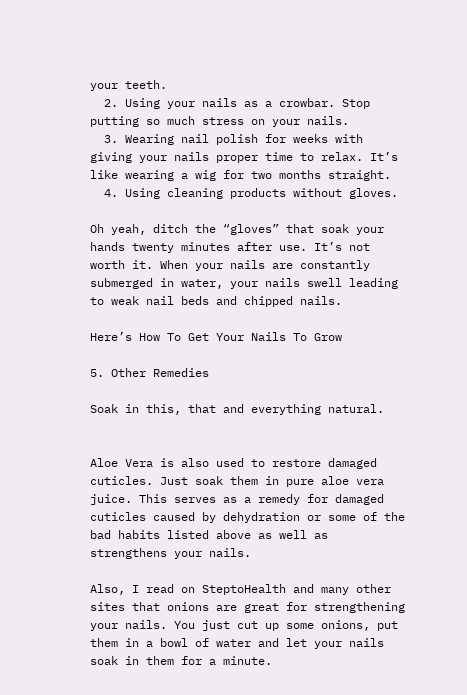your teeth.
  2. Using your nails as a crowbar. Stop putting so much stress on your nails.
  3. Wearing nail polish for weeks with giving your nails proper time to relax. It’s like wearing a wig for two months straight.
  4. Using cleaning products without gloves.

Oh yeah, ditch the “gloves” that soak your hands twenty minutes after use. It’s not worth it. When your nails are constantly submerged in water, your nails swell leading to weak nail beds and chipped nails.

Here’s How To Get Your Nails To Grow

5. Other Remedies

Soak in this, that and everything natural.


Aloe Vera is also used to restore damaged cuticles. Just soak them in pure aloe vera juice. This serves as a remedy for damaged cuticles caused by dehydration or some of the bad habits listed above as well as strengthens your nails.

Also, I read on SteptoHealth and many other sites that onions are great for strengthening your nails. You just cut up some onions, put them in a bowl of water and let your nails soak in them for a minute.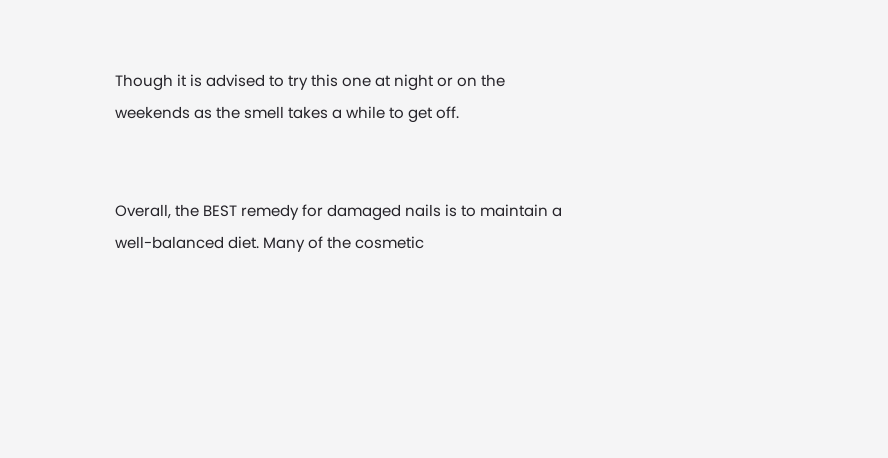Though it is advised to try this one at night or on the weekends as the smell takes a while to get off.


Overall, the BEST remedy for damaged nails is to maintain a well-balanced diet. Many of the cosmetic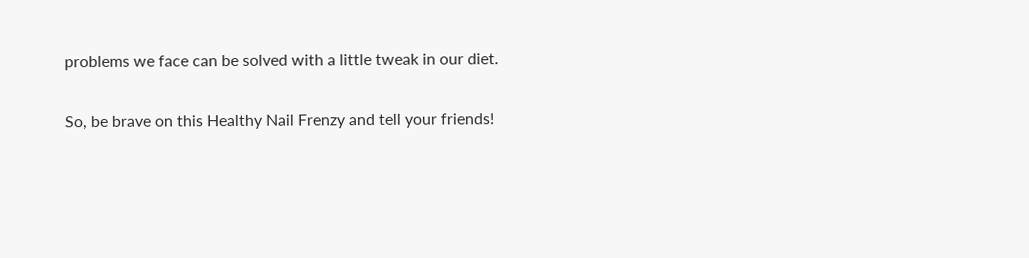problems we face can be solved with a little tweak in our diet.

So, be brave on this Healthy Nail Frenzy and tell your friends!